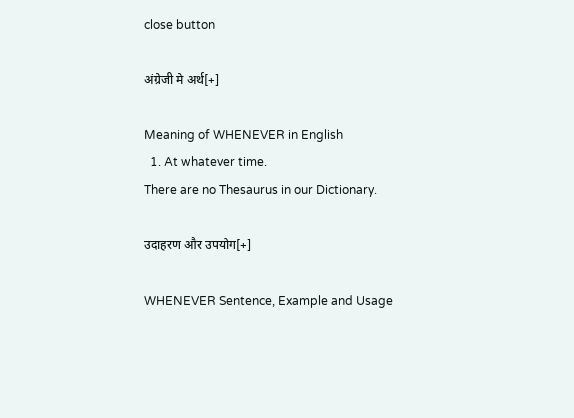close button

अंग्रेजी मे अर्थ[+]

Meaning of WHENEVER in English
  1. At whatever time.
There are no Thesaurus in our Dictionary.

उदाहरण और उपयोग[+]

WHENEVER Sentence, Example and Usage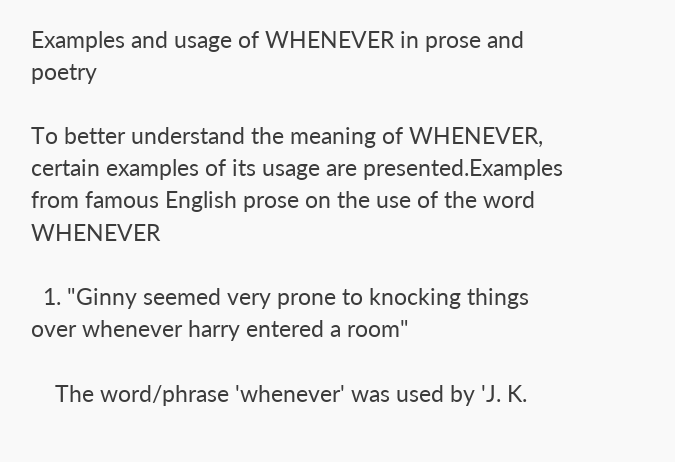Examples and usage of WHENEVER in prose and poetry

To better understand the meaning of WHENEVER, certain examples of its usage are presented.Examples from famous English prose on the use of the word WHENEVER

  1. "Ginny seemed very prone to knocking things over whenever harry entered a room"

    The word/phrase 'whenever' was used by 'J. K.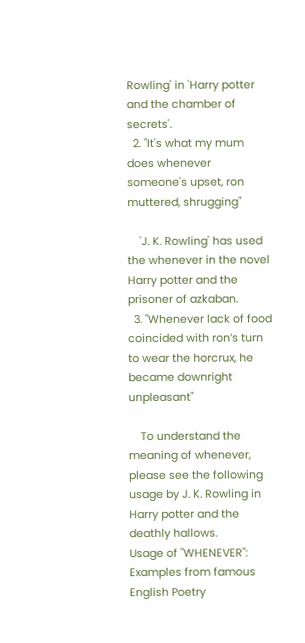Rowling' in 'Harry potter and the chamber of secrets'.
  2. "It's what my mum does whenever someone's upset, ron muttered, shrugging"

    'J. K. Rowling' has used the whenever in the novel Harry potter and the prisoner of azkaban.
  3. "Whenever lack of food coincided with ron’s turn to wear the horcrux, he became downright unpleasant"

    To understand the meaning of whenever, please see the following usage by J. K. Rowling in Harry potter and the deathly hallows.
Usage of "WHENEVER": Examples from famous English Poetry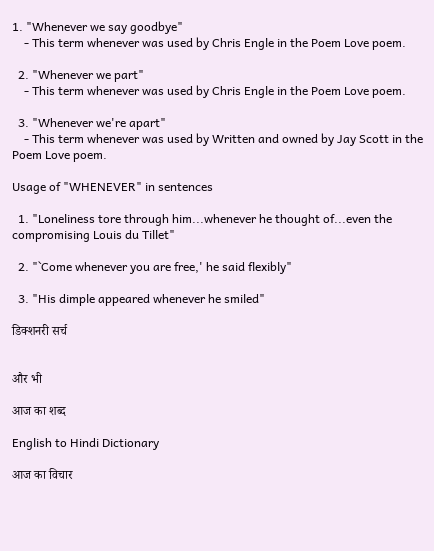1. "Whenever we say goodbye"
    - This term whenever was used by Chris Engle in the Poem Love poem.

  2. "Whenever we part"
    - This term whenever was used by Chris Engle in the Poem Love poem.

  3. "Whenever we're apart"
    - This term whenever was used by Written and owned by Jay Scott in the Poem Love poem.

Usage of "WHENEVER" in sentences

  1. "Loneliness tore through him...whenever he thought of...even the compromising Louis du Tillet"

  2. "`Come whenever you are free,' he said flexibly"

  3. "His dimple appeared whenever he smiled"

डिक्शनरी सर्च


और भी

आज का शब्द

English to Hindi Dictionary

आज का विचार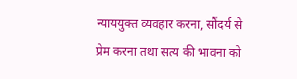न्याययुक्त व्यवहार करना, सौंदर्य से प्रेम करना तथा सत्य की भावना को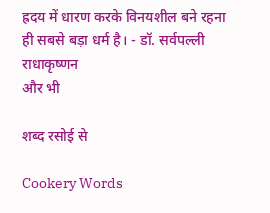ह्रदय में धारण करके विनयशील बने रहना ही सबसे बड़ा धर्म है। - डॉ. सर्वपल्ली राधाकृष्णन
और भी

शब्द रसोई से

Cookery Words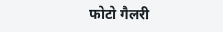फोटो गैलरी